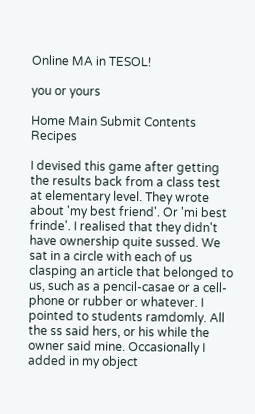Online MA in TESOL!

you or yours

Home Main Submit Contents Recipes

I devised this game after getting the results back from a class test at elementary level. They wrote about 'my best friend'. Or 'mi best frinde'. I realised that they didn't have ownership quite sussed. We sat in a circle with each of us clasping an article that belonged to us, such as a pencil-casae or a cell-phone or rubber or whatever. I pointed to students ramdomly. All the ss said hers, or his while the owner said mine. Occasionally I added in my object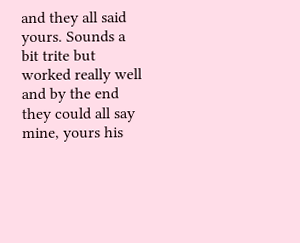and they all said yours. Sounds a bit trite but worked really well and by the end they could all say mine, yours his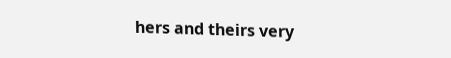hers and theirs very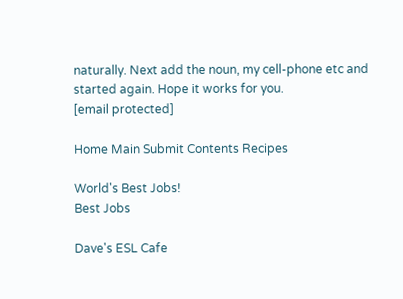naturally. Next add the noun, my cell-phone etc and started again. Hope it works for you.
[email protected]

Home Main Submit Contents Recipes

World's Best Jobs!
Best Jobs

Dave's ESL Cafe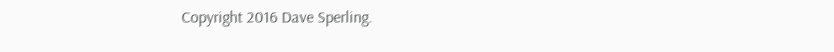Copyright 2016 Dave Sperling.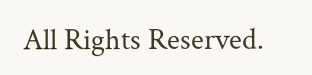All Rights Reserved.